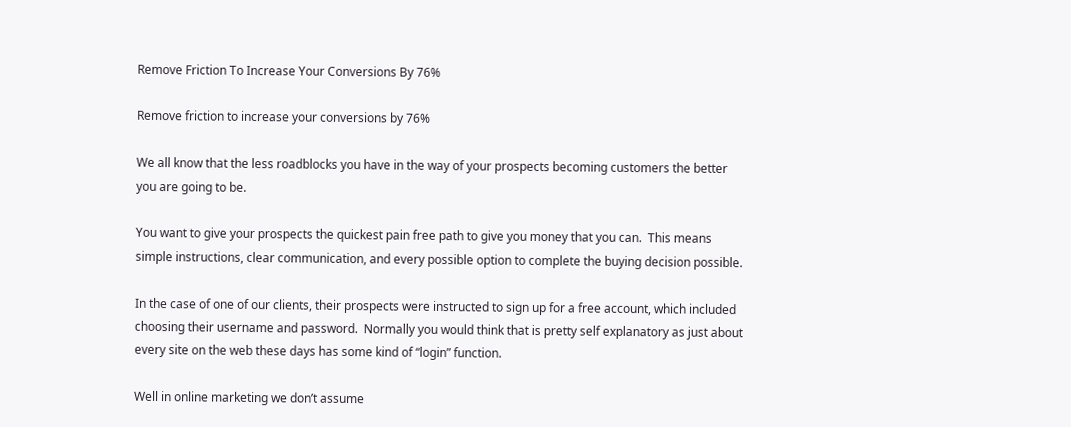Remove Friction To Increase Your Conversions By 76%

Remove friction to increase your conversions by 76%

We all know that the less roadblocks you have in the way of your prospects becoming customers the better you are going to be.

You want to give your prospects the quickest pain free path to give you money that you can.  This means simple instructions, clear communication, and every possible option to complete the buying decision possible.

In the case of one of our clients, their prospects were instructed to sign up for a free account, which included choosing their username and password.  Normally you would think that is pretty self explanatory as just about every site on the web these days has some kind of “login” function.

Well in online marketing we don’t assume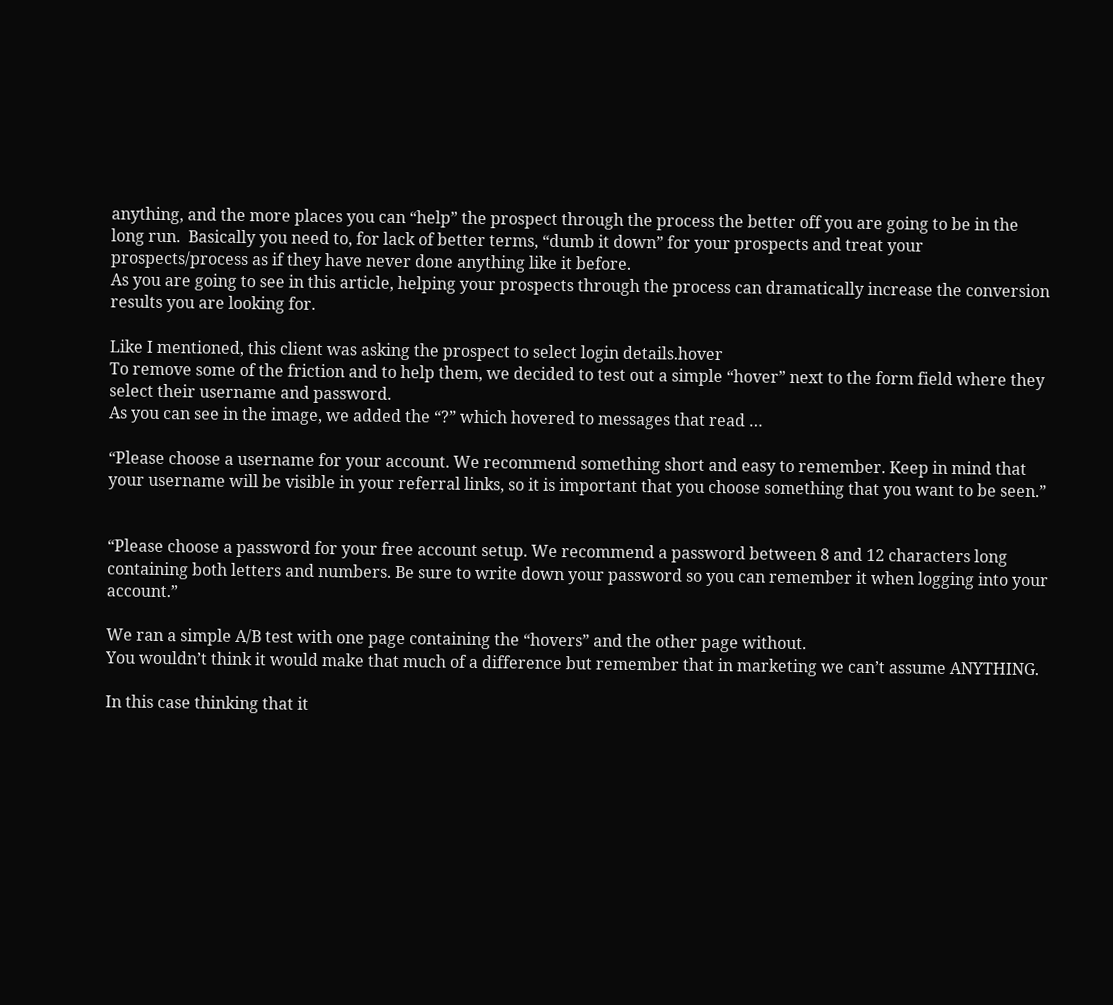anything, and the more places you can “help” the prospect through the process the better off you are going to be in the long run.  Basically you need to, for lack of better terms, “dumb it down” for your prospects and treat your prospects/process as if they have never done anything like it before.
As you are going to see in this article, helping your prospects through the process can dramatically increase the conversion results you are looking for.

Like I mentioned, this client was asking the prospect to select login details.hover
To remove some of the friction and to help them, we decided to test out a simple “hover” next to the form field where they select their username and password.
As you can see in the image, we added the “?” which hovered to messages that read …

“Please choose a username for your account. We recommend something short and easy to remember. Keep in mind that your username will be visible in your referral links, so it is important that you choose something that you want to be seen.”


“Please choose a password for your free account setup. We recommend a password between 8 and 12 characters long containing both letters and numbers. Be sure to write down your password so you can remember it when logging into your account.”

We ran a simple A/B test with one page containing the “hovers” and the other page without.
You wouldn’t think it would make that much of a difference but remember that in marketing we can’t assume ANYTHING.

In this case thinking that it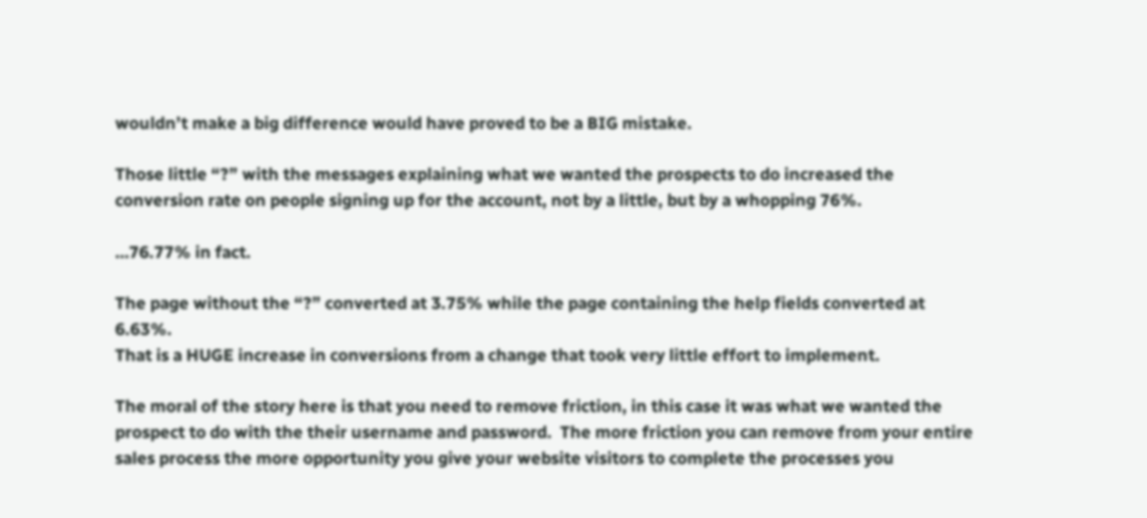wouldn’t make a big difference would have proved to be a BIG mistake.

Those little “?” with the messages explaining what we wanted the prospects to do increased the conversion rate on people signing up for the account, not by a little, but by a whopping 76%.

…76.77% in fact.

The page without the “?” converted at 3.75% while the page containing the help fields converted at 6.63%.
That is a HUGE increase in conversions from a change that took very little effort to implement.

The moral of the story here is that you need to remove friction, in this case it was what we wanted the prospect to do with the their username and password.  The more friction you can remove from your entire sales process the more opportunity you give your website visitors to complete the processes you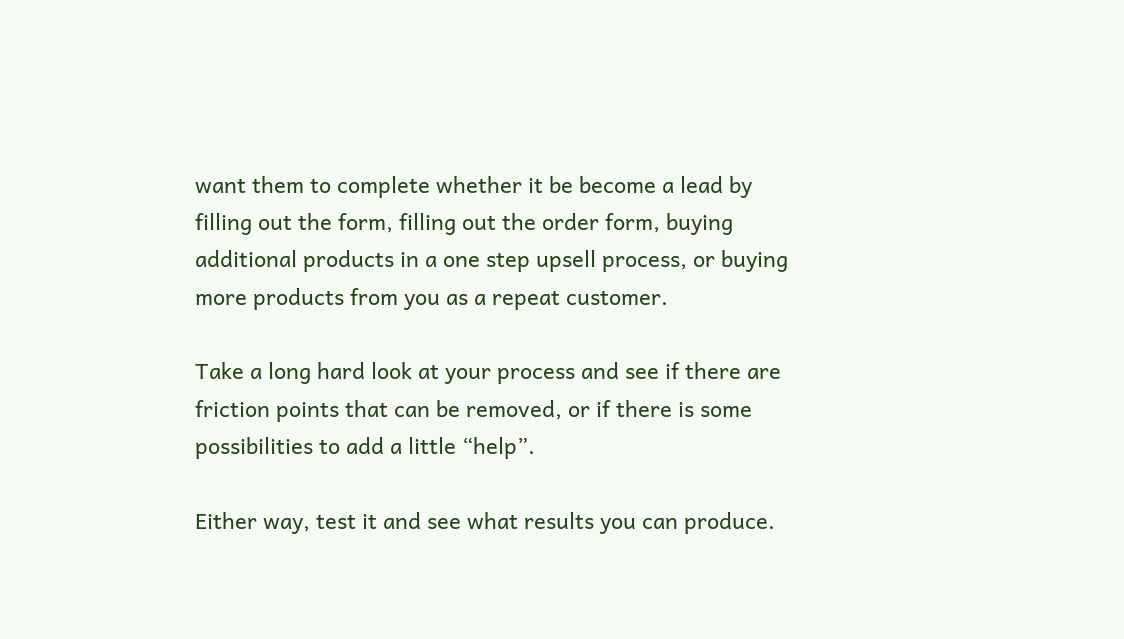want them to complete whether it be become a lead by filling out the form, filling out the order form, buying additional products in a one step upsell process, or buying more products from you as a repeat customer.

Take a long hard look at your process and see if there are friction points that can be removed, or if there is some possibilities to add a little “help”.

Either way, test it and see what results you can produce.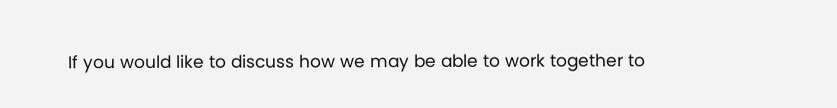If you would like to discuss how we may be able to work together to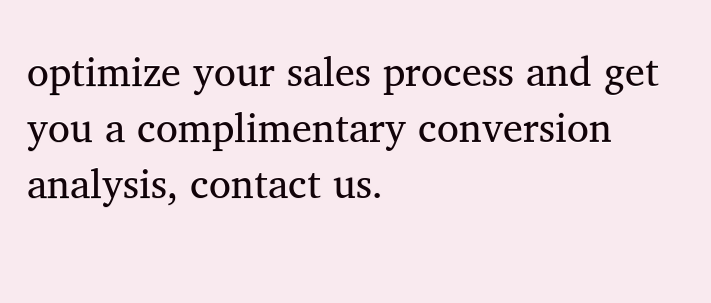optimize your sales process and get you a complimentary conversion analysis, contact us.